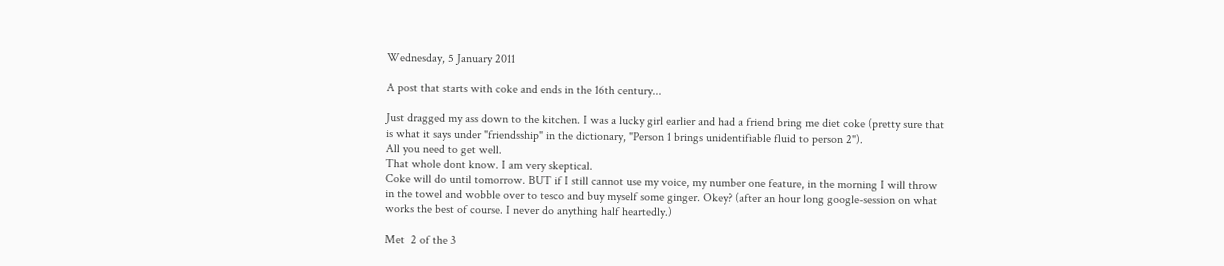Wednesday, 5 January 2011

A post that starts with coke and ends in the 16th century...

Just dragged my ass down to the kitchen. I was a lucky girl earlier and had a friend bring me diet coke (pretty sure that is what it says under "friendsship" in the dictionary, "Person 1 brings unidentifiable fluid to person 2").
All you need to get well.
That whole dont know. I am very skeptical.
Coke will do until tomorrow. BUT if I still cannot use my voice, my number one feature, in the morning I will throw in the towel and wobble over to tesco and buy myself some ginger. Okey? (after an hour long google-session on what works the best of course. I never do anything half heartedly.)

Met  2 of the 3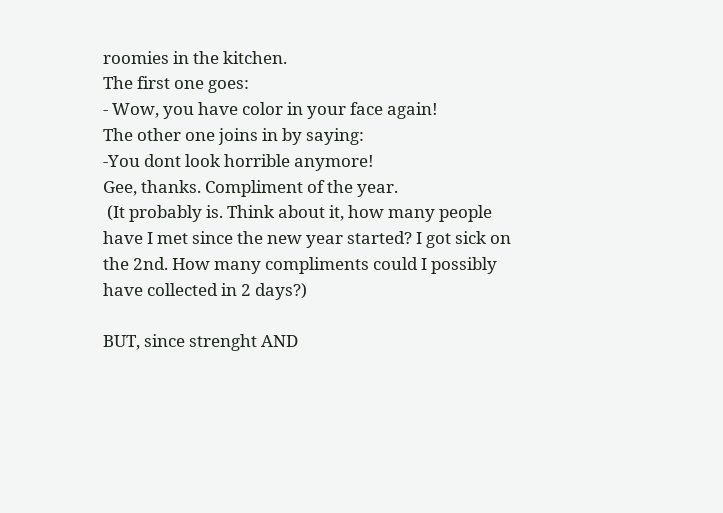roomies in the kitchen.
The first one goes:
- Wow, you have color in your face again!
The other one joins in by saying:
-You dont look horrible anymore!
Gee, thanks. Compliment of the year.
 (It probably is. Think about it, how many people have I met since the new year started? I got sick on the 2nd. How many compliments could I possibly have collected in 2 days?)

BUT, since strenght AND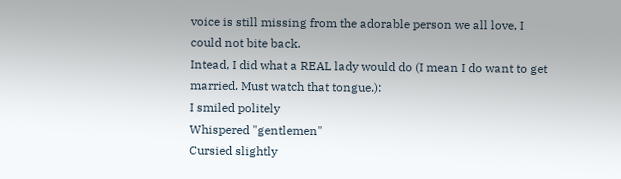voice is still missing from the adorable person we all love, I could not bite back.
Intead, I did what a REAL lady would do (I mean I do want to get married. Must watch that tongue.):
I smiled politely
Whispered "gentlemen"
Cursied slightly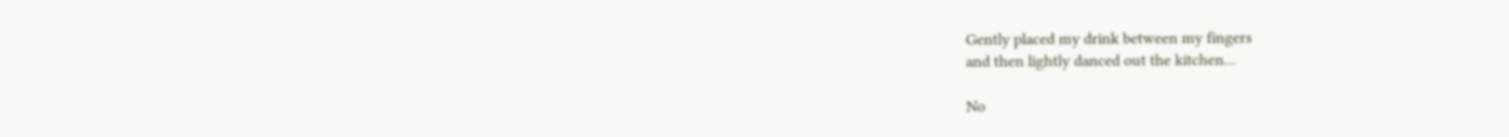Gently placed my drink between my fingers
and then lightly danced out the kitchen...

No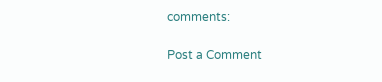comments:

Post a Comment